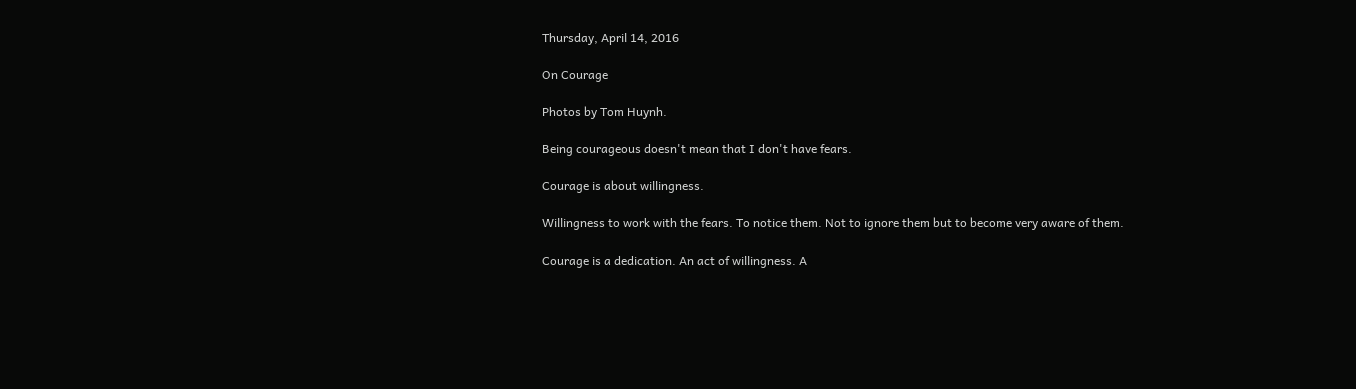Thursday, April 14, 2016

On Courage

Photos by Tom Huynh.

Being courageous doesn't mean that I don't have fears.

Courage is about willingness.

Willingness to work with the fears. To notice them. Not to ignore them but to become very aware of them.

Courage is a dedication. An act of willingness. A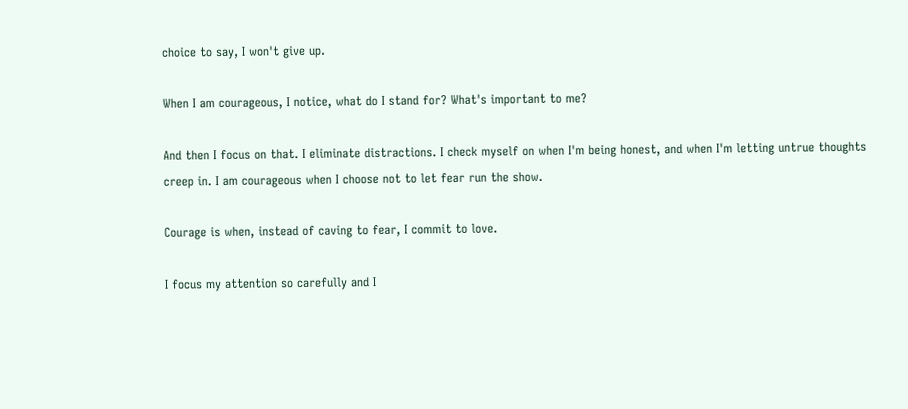choice to say, I won't give up.

When I am courageous, I notice, what do I stand for? What's important to me?

And then I focus on that. I eliminate distractions. I check myself on when I'm being honest, and when I'm letting untrue thoughts creep in. I am courageous when I choose not to let fear run the show.

Courage is when, instead of caving to fear, I commit to love.

I focus my attention so carefully and I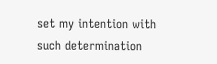set my intention with such determination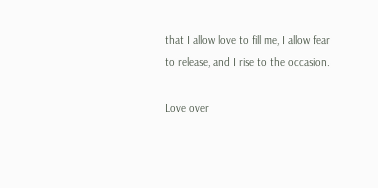that I allow love to fill me, I allow fear to release, and I rise to the occasion.

Love over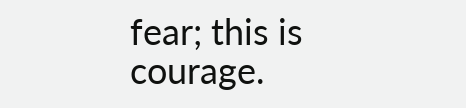fear; this is courage.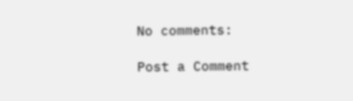No comments:

Post a Comment